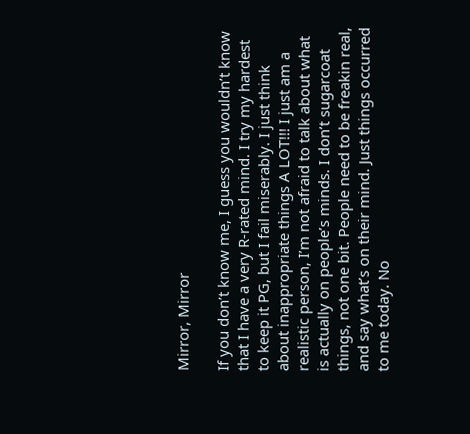Mirror, Mirror

If you don’t know me, I guess you wouldn’t know that I have a very R-rated mind. I try my hardest to keep it PG, but I fail miserably. I just think about inappropriate things A LOT!!! I just am a realistic person, I’m not afraid to talk about what is actually on people’s minds. I don’t sugarcoat things, not one bit. People need to be freakin real, and say what’s on their mind. Just things occurred to me today. No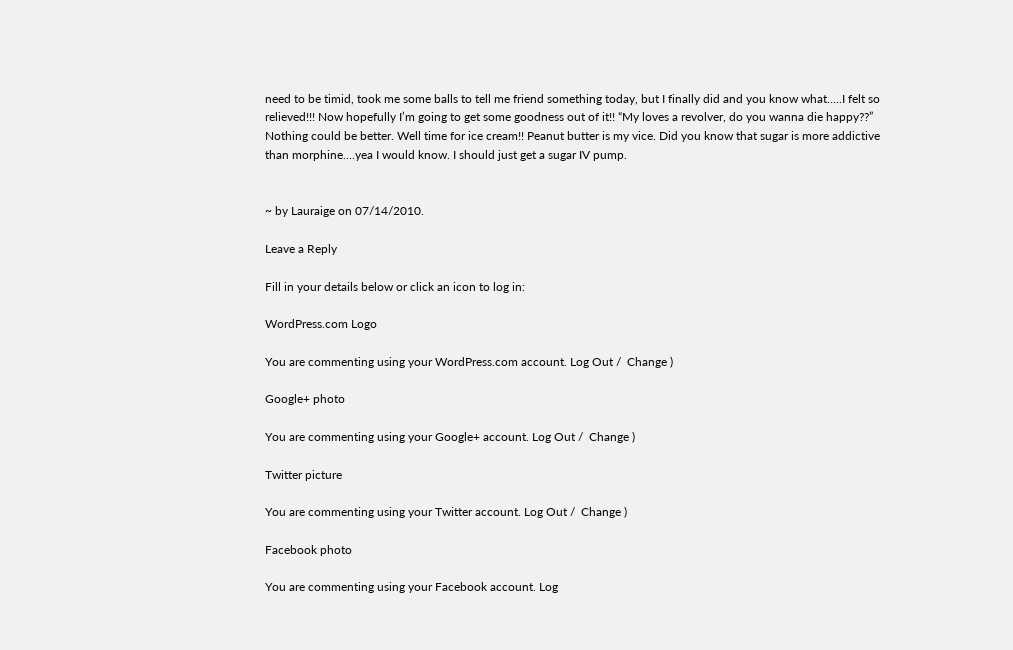need to be timid, took me some balls to tell me friend something today, but I finally did and you know what…..I felt so relieved!!! Now hopefully I’m going to get some goodness out of it!! “My loves a revolver, do you wanna die happy??” Nothing could be better. Well time for ice cream!! Peanut butter is my vice. Did you know that sugar is more addictive than morphine….yea I would know. I should just get a sugar IV pump.


~ by Lauraige on 07/14/2010.

Leave a Reply

Fill in your details below or click an icon to log in:

WordPress.com Logo

You are commenting using your WordPress.com account. Log Out /  Change )

Google+ photo

You are commenting using your Google+ account. Log Out /  Change )

Twitter picture

You are commenting using your Twitter account. Log Out /  Change )

Facebook photo

You are commenting using your Facebook account. Log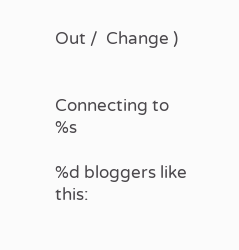Out /  Change )


Connecting to %s

%d bloggers like this: